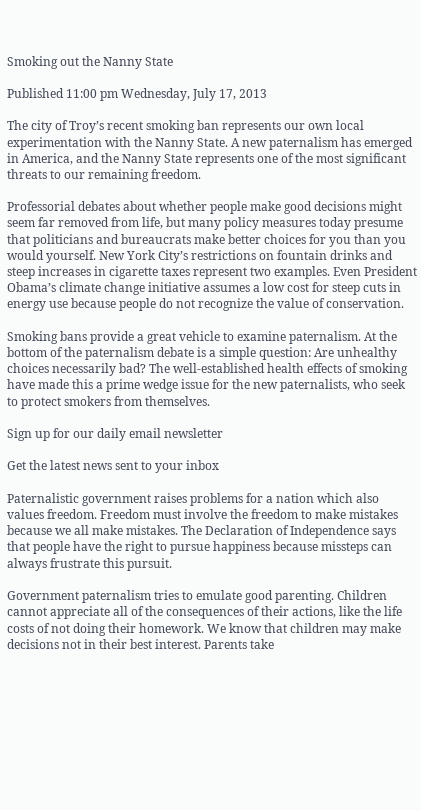Smoking out the Nanny State

Published 11:00 pm Wednesday, July 17, 2013

The city of Troy’s recent smoking ban represents our own local experimentation with the Nanny State. A new paternalism has emerged in America, and the Nanny State represents one of the most significant threats to our remaining freedom.

Professorial debates about whether people make good decisions might seem far removed from life, but many policy measures today presume that politicians and bureaucrats make better choices for you than you would yourself. New York City’s restrictions on fountain drinks and steep increases in cigarette taxes represent two examples. Even President Obama’s climate change initiative assumes a low cost for steep cuts in energy use because people do not recognize the value of conservation.

Smoking bans provide a great vehicle to examine paternalism. At the bottom of the paternalism debate is a simple question: Are unhealthy choices necessarily bad? The well-established health effects of smoking have made this a prime wedge issue for the new paternalists, who seek to protect smokers from themselves.

Sign up for our daily email newsletter

Get the latest news sent to your inbox

Paternalistic government raises problems for a nation which also values freedom. Freedom must involve the freedom to make mistakes because we all make mistakes. The Declaration of Independence says that people have the right to pursue happiness because missteps can always frustrate this pursuit.

Government paternalism tries to emulate good parenting. Children cannot appreciate all of the consequences of their actions, like the life costs of not doing their homework. We know that children may make decisions not in their best interest. Parents take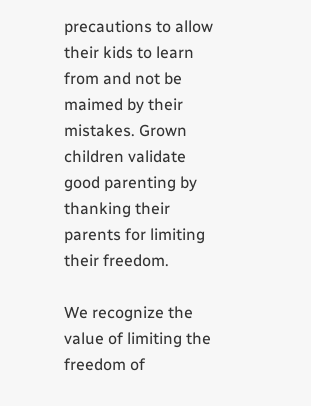precautions to allow their kids to learn from and not be maimed by their mistakes. Grown children validate good parenting by thanking their parents for limiting their freedom.

We recognize the value of limiting the freedom of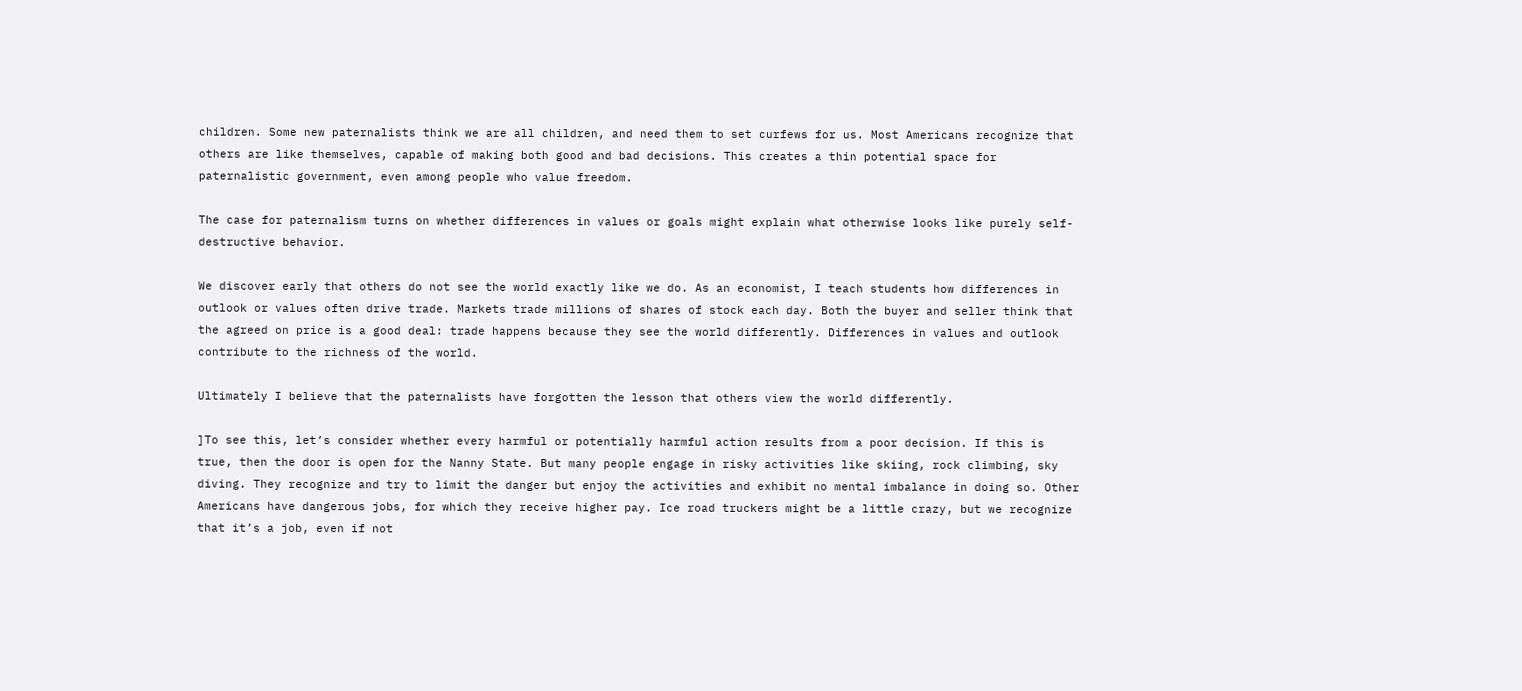children. Some new paternalists think we are all children, and need them to set curfews for us. Most Americans recognize that others are like themselves, capable of making both good and bad decisions. This creates a thin potential space for paternalistic government, even among people who value freedom.

The case for paternalism turns on whether differences in values or goals might explain what otherwise looks like purely self-destructive behavior.

We discover early that others do not see the world exactly like we do. As an economist, I teach students how differences in outlook or values often drive trade. Markets trade millions of shares of stock each day. Both the buyer and seller think that the agreed on price is a good deal: trade happens because they see the world differently. Differences in values and outlook contribute to the richness of the world.

Ultimately I believe that the paternalists have forgotten the lesson that others view the world differently.

]To see this, let’s consider whether every harmful or potentially harmful action results from a poor decision. If this is true, then the door is open for the Nanny State. But many people engage in risky activities like skiing, rock climbing, sky diving. They recognize and try to limit the danger but enjoy the activities and exhibit no mental imbalance in doing so. Other Americans have dangerous jobs, for which they receive higher pay. Ice road truckers might be a little crazy, but we recognize that it’s a job, even if not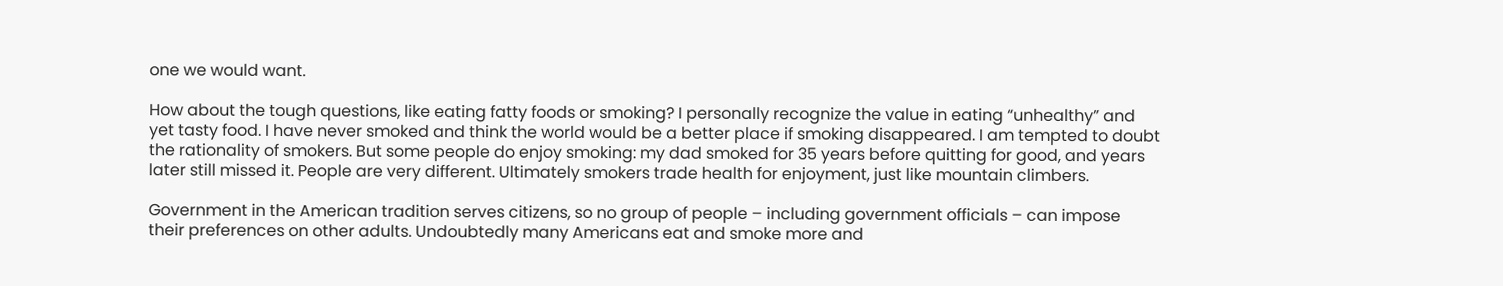one we would want.

How about the tough questions, like eating fatty foods or smoking? I personally recognize the value in eating “unhealthy” and yet tasty food. I have never smoked and think the world would be a better place if smoking disappeared. I am tempted to doubt the rationality of smokers. But some people do enjoy smoking: my dad smoked for 35 years before quitting for good, and years later still missed it. People are very different. Ultimately smokers trade health for enjoyment, just like mountain climbers.

Government in the American tradition serves citizens, so no group of people – including government officials – can impose their preferences on other adults. Undoubtedly many Americans eat and smoke more and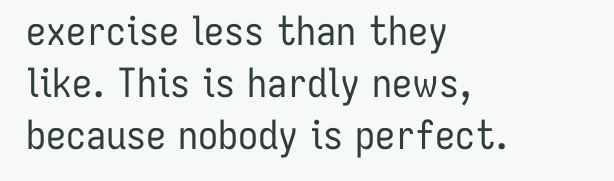exercise less than they like. This is hardly news, because nobody is perfect.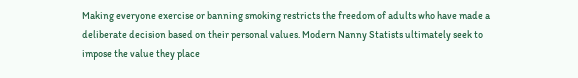Making everyone exercise or banning smoking restricts the freedom of adults who have made a deliberate decision based on their personal values. Modern Nanny Statists ultimately seek to impose the value they place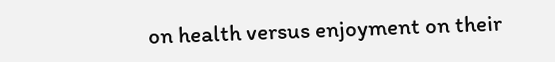on health versus enjoyment on their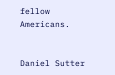fellow Americans.


Daniel Sutter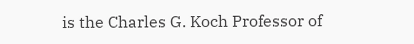is the Charles G. Koch Professor of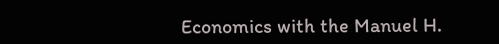Economics with the Manuel H.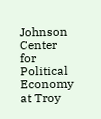Johnson Center for Political Economy at Troy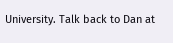University. Talk back to Dan at